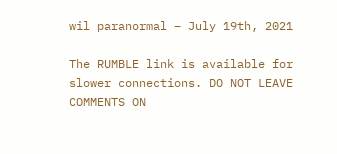wil paranormal – July 19th, 2021

The RUMBLE link is available for slower connections. DO NOT LEAVE COMMENTS ON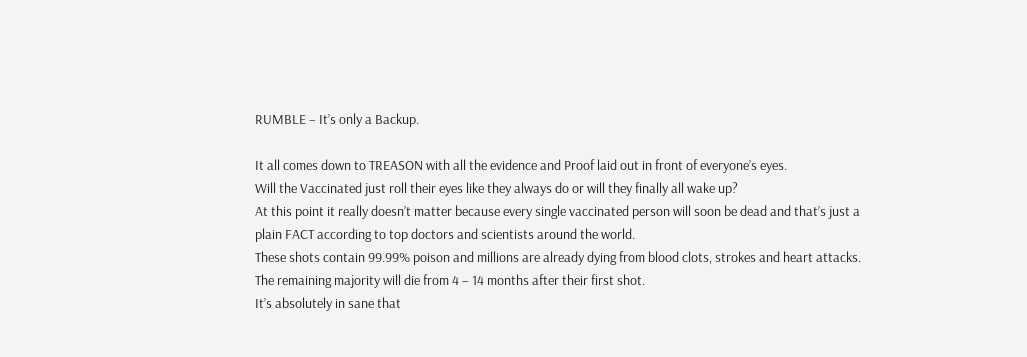RUMBLE – It’s only a Backup.

It all comes down to TREASON with all the evidence and Proof laid out in front of everyone’s eyes.
Will the Vaccinated just roll their eyes like they always do or will they finally all wake up?
At this point it really doesn’t matter because every single vaccinated person will soon be dead and that’s just a plain FACT according to top doctors and scientists around the world.
These shots contain 99.99% poison and millions are already dying from blood clots, strokes and heart attacks.
The remaining majority will die from 4 – 14 months after their first shot.
It’s absolutely in sane that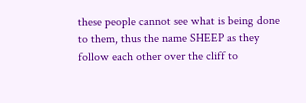these people cannot see what is being done to them, thus the name SHEEP as they follow each other over the cliff to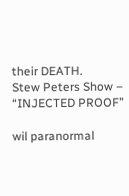their DEATH.
Stew Peters Show – “INJECTED PROOF”

wil paranormal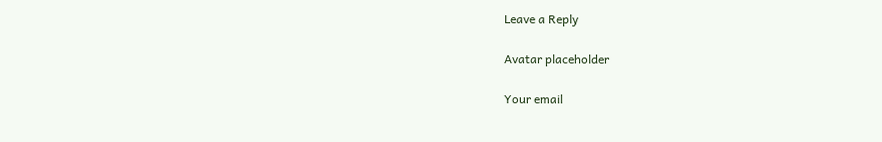Leave a Reply

Avatar placeholder

Your email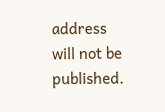address will not be published.